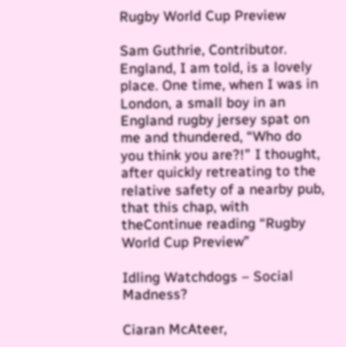Rugby World Cup Preview

Sam Guthrie, Contributor. England, I am told, is a lovely place. One time, when I was in London, a small boy in an England rugby jersey spat on me and thundered, “Who do you think you are?!” I thought, after quickly retreating to the relative safety of a nearby pub, that this chap, with theContinue reading “Rugby World Cup Preview”

Idling Watchdogs – Social Madness?

Ciaran McAteer,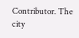Contributor. The city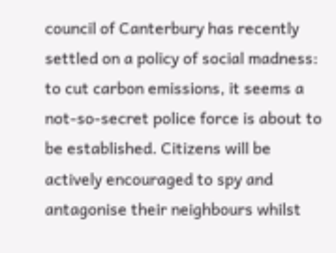council of Canterbury has recently settled on a policy of social madness: to cut carbon emissions, it seems a not-so-secret police force is about to be established. Citizens will be actively encouraged to spy and antagonise their neighbours whilst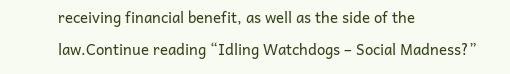receiving financial benefit, as well as the side of the law.Continue reading “Idling Watchdogs – Social Madness?”